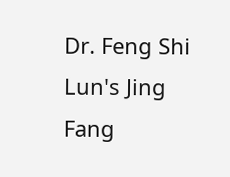Dr. Feng Shi Lun's Jing Fang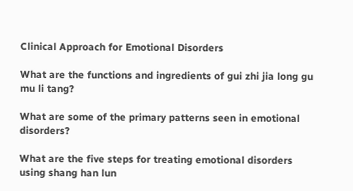Clinical Approach for Emotional Disorders

What are the functions and ingredients of gui zhi jia long gu mu li tang?

What are some of the primary patterns seen in emotional disorders?

What are the five steps for treating emotional disorders using shang han lun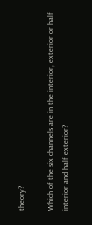theory?

Which of the six channels are in the interior, exterior or half interior and half exterior?